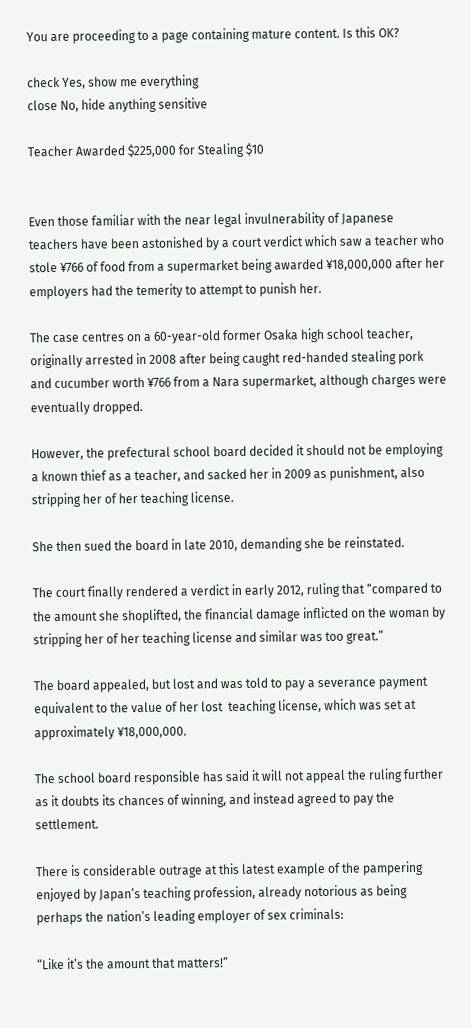You are proceeding to a page containing mature content. Is this OK?

check Yes, show me everything
close No, hide anything sensitive

Teacher Awarded $225,000 for Stealing $10


Even those familiar with the near legal invulnerability of Japanese teachers have been astonished by a court verdict which saw a teacher who stole ¥766 of food from a supermarket being awarded ¥18,000,000 after her employers had the temerity to attempt to punish her.

The case centres on a 60-year-old former Osaka high school teacher, originally arrested in 2008 after being caught red-handed stealing pork and cucumber worth ¥766 from a Nara supermarket, although charges were eventually dropped.

However, the prefectural school board decided it should not be employing a known thief as a teacher, and sacked her in 2009 as punishment, also stripping her of her teaching license.

She then sued the board in late 2010, demanding she be reinstated.

The court finally rendered a verdict in early 2012, ruling that “compared to the amount she shoplifted, the financial damage inflicted on the woman by stripping her of her teaching license and similar was too great.”

The board appealed, but lost and was told to pay a severance payment equivalent to the value of her lost  teaching license, which was set at approximately ¥18,000,000.

The school board responsible has said it will not appeal the ruling further as it doubts its chances of winning, and instead agreed to pay the settlement.

There is considerable outrage at this latest example of the pampering enjoyed by Japan’s teaching profession, already notorious as being perhaps the nation’s leading employer of sex criminals:

“Like it’s the amount that matters!”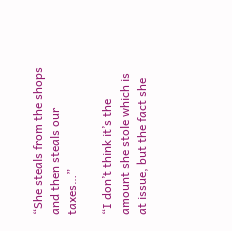“She steals from the shops and then steals our taxes…”

“I don’t think it’s the amount she stole which is at issue, but the fact she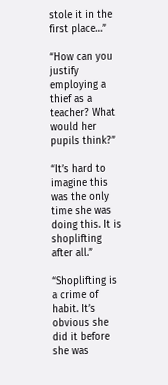stole it in the first place…”

“How can you justify employing a thief as a teacher? What would her pupils think?”

“It’s hard to imagine this was the only time she was doing this. It is shoplifting after all.”

“Shoplifting is a crime of habit. It’s obvious she did it before she was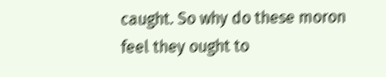caught. So why do these moron feel they ought to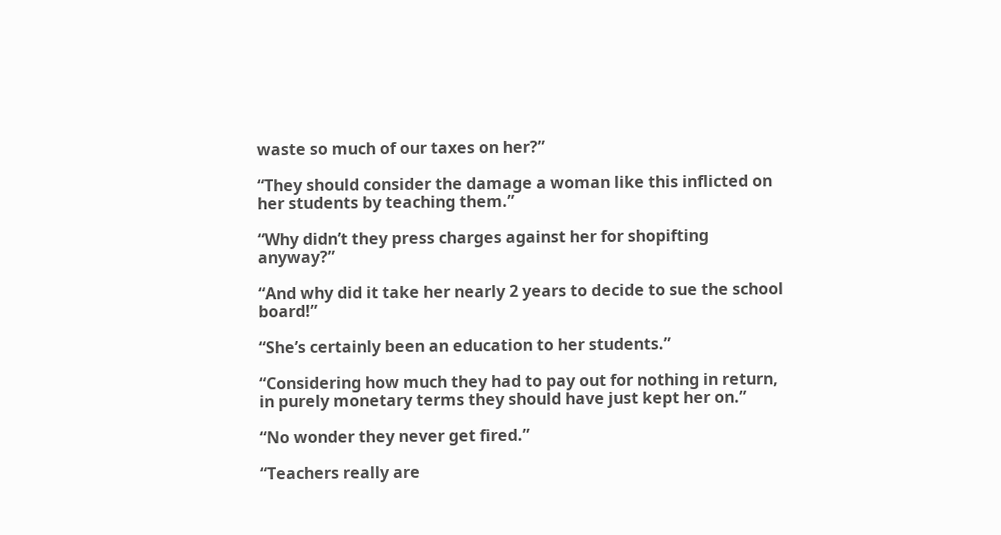waste so much of our taxes on her?”

“They should consider the damage a woman like this inflicted on her students by teaching them.”

“Why didn’t they press charges against her for shopifting anyway?”

“And why did it take her nearly 2 years to decide to sue the school board!”

“She’s certainly been an education to her students.”

“Considering how much they had to pay out for nothing in return, in purely monetary terms they should have just kept her on.”

“No wonder they never get fired.”

“Teachers really are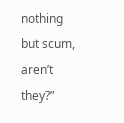nothing but scum, aren’t they?”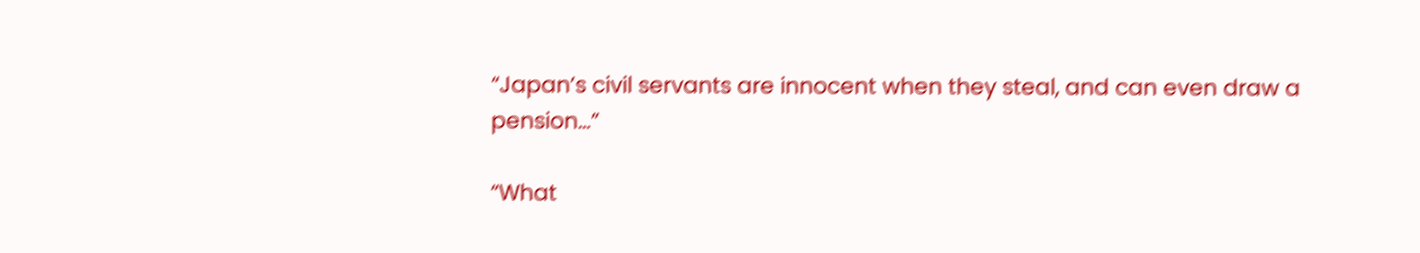“Japan’s civil servants are innocent when they steal, and can even draw a pension…”

“What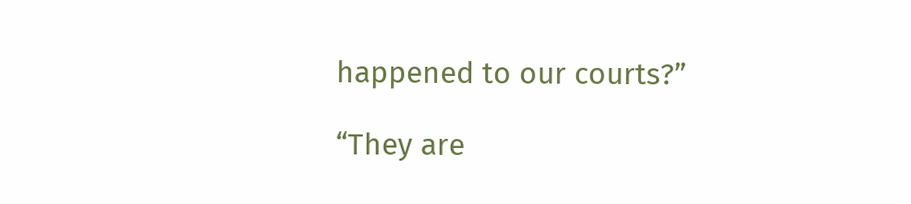happened to our courts?”

“They are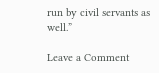run by civil servants as well.”

Leave a Comment